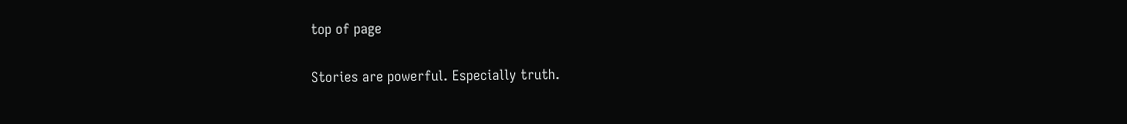top of page

Stories are powerful. Especially truth.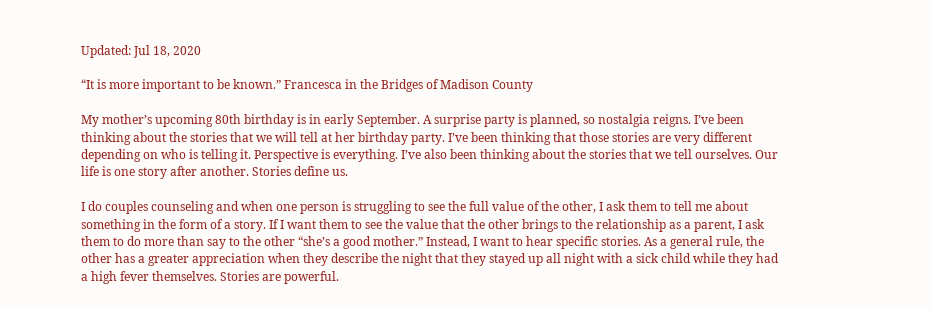Updated: Jul 18, 2020

“It is more important to be known.” Francesca in the Bridges of Madison County

My mother’s upcoming 80th birthday is in early September. A surprise party is planned, so nostalgia reigns. I’ve been thinking about the stories that we will tell at her birthday party. I’ve been thinking that those stories are very different depending on who is telling it. Perspective is everything. I’ve also been thinking about the stories that we tell ourselves. Our life is one story after another. Stories define us.

I do couples counseling and when one person is struggling to see the full value of the other, I ask them to tell me about something in the form of a story. If I want them to see the value that the other brings to the relationship as a parent, I ask them to do more than say to the other “she’s a good mother.” Instead, I want to hear specific stories. As a general rule, the other has a greater appreciation when they describe the night that they stayed up all night with a sick child while they had a high fever themselves. Stories are powerful.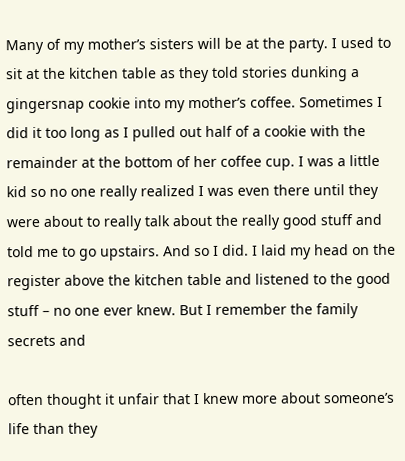Many of my mother’s sisters will be at the party. I used to sit at the kitchen table as they told stories dunking a gingersnap cookie into my mother’s coffee. Sometimes I did it too long as I pulled out half of a cookie with the remainder at the bottom of her coffee cup. I was a little kid so no one really realized I was even there until they were about to really talk about the really good stuff and told me to go upstairs. And so I did. I laid my head on the register above the kitchen table and listened to the good stuff – no one ever knew. But I remember the family secrets and

often thought it unfair that I knew more about someone’s life than they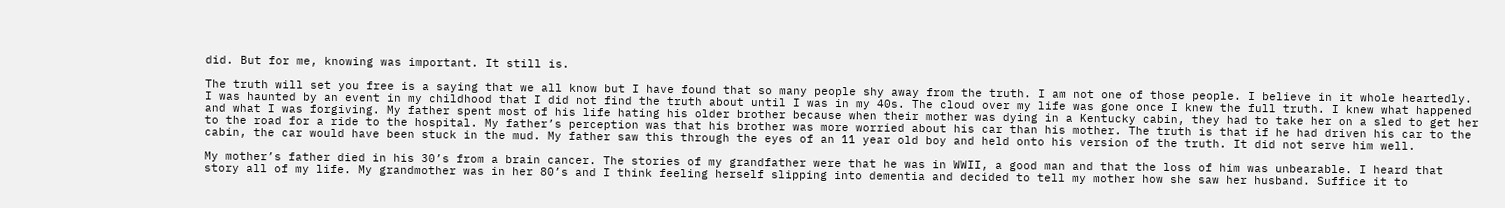did. But for me, knowing was important. It still is.

The truth will set you free is a saying that we all know but I have found that so many people shy away from the truth. I am not one of those people. I believe in it whole heartedly. I was haunted by an event in my childhood that I did not find the truth about until I was in my 40s. The cloud over my life was gone once I knew the full truth. I knew what happened and what I was forgiving. My father spent most of his life hating his older brother because when their mother was dying in a Kentucky cabin, they had to take her on a sled to get her to the road for a ride to the hospital. My father’s perception was that his brother was more worried about his car than his mother. The truth is that if he had driven his car to the cabin, the car would have been stuck in the mud. My father saw this through the eyes of an 11 year old boy and held onto his version of the truth. It did not serve him well.

My mother’s father died in his 30’s from a brain cancer. The stories of my grandfather were that he was in WWII, a good man and that the loss of him was unbearable. I heard that story all of my life. My grandmother was in her 80’s and I think feeling herself slipping into dementia and decided to tell my mother how she saw her husband. Suffice it to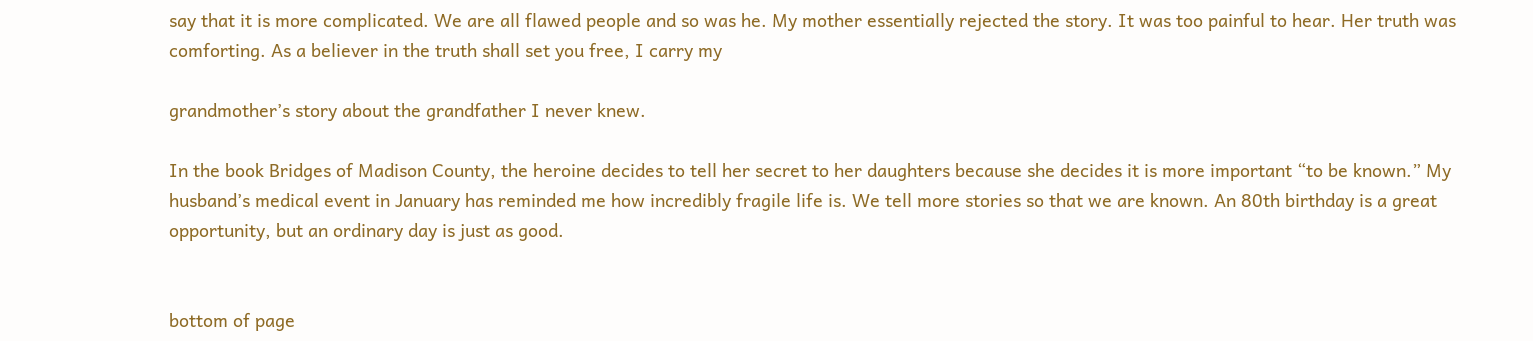say that it is more complicated. We are all flawed people and so was he. My mother essentially rejected the story. It was too painful to hear. Her truth was comforting. As a believer in the truth shall set you free, I carry my

grandmother’s story about the grandfather I never knew.

In the book Bridges of Madison County, the heroine decides to tell her secret to her daughters because she decides it is more important “to be known.” My husband’s medical event in January has reminded me how incredibly fragile life is. We tell more stories so that we are known. An 80th birthday is a great opportunity, but an ordinary day is just as good.


bottom of page